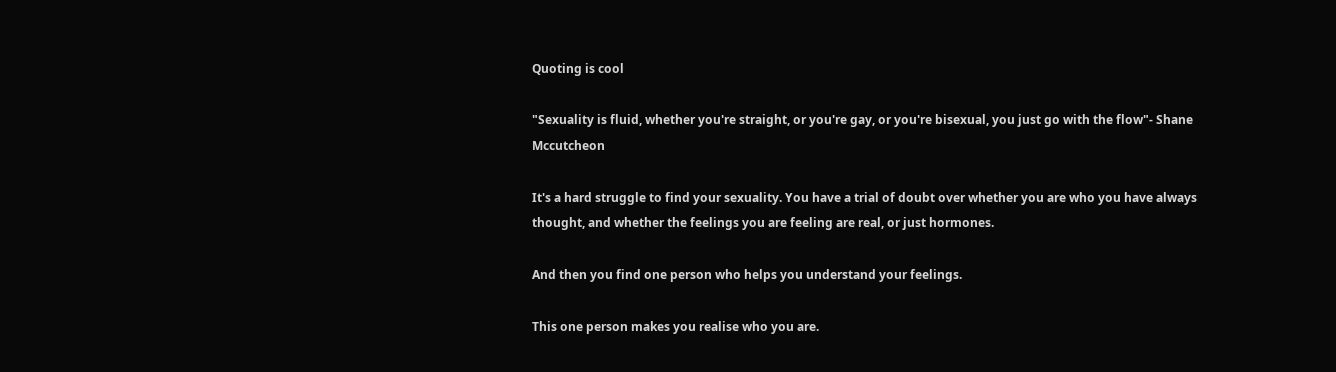Quoting is cool

"Sexuality is fluid, whether you're straight, or you're gay, or you're bisexual, you just go with the flow"- Shane Mccutcheon

It's a hard struggle to find your sexuality. You have a trial of doubt over whether you are who you have always thought, and whether the feelings you are feeling are real, or just hormones.

And then you find one person who helps you understand your feelings.

This one person makes you realise who you are.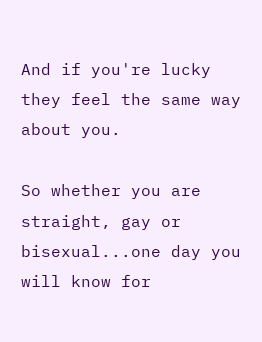And if you're lucky they feel the same way about you.

So whether you are straight, gay or bisexual...one day you will know for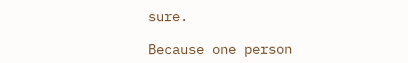sure.

Because one person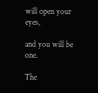will open your eyes,

and you will be one.

The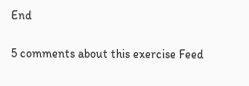End

5 comments about this exercise Feed